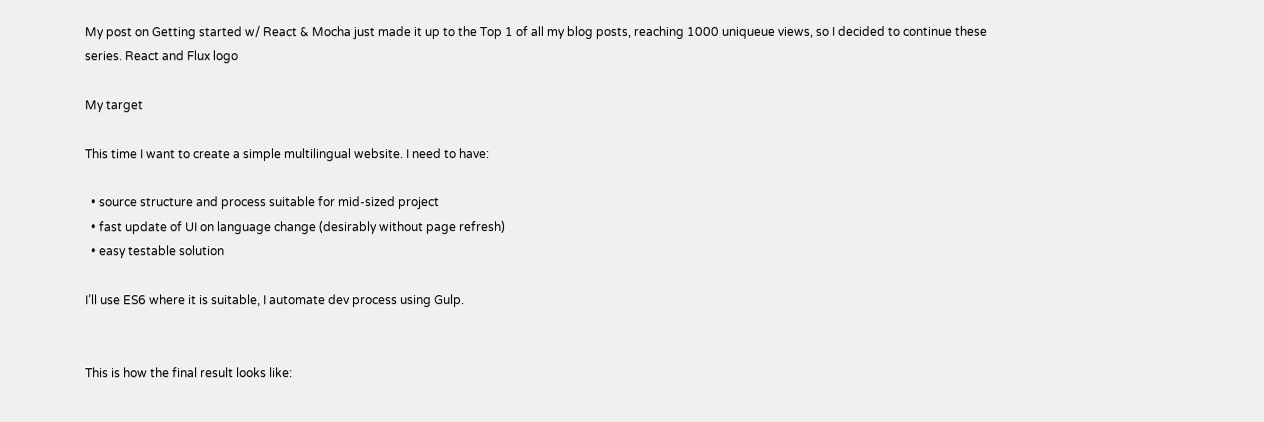My post on Getting started w/ React & Mocha just made it up to the Top 1 of all my blog posts, reaching 1000 uniqueue views, so I decided to continue these series. React and Flux logo

My target

This time I want to create a simple multilingual website. I need to have:

  • source structure and process suitable for mid-sized project
  • fast update of UI on language change (desirably without page refresh)
  • easy testable solution

I’ll use ES6 where it is suitable, I automate dev process using Gulp.


This is how the final result looks like: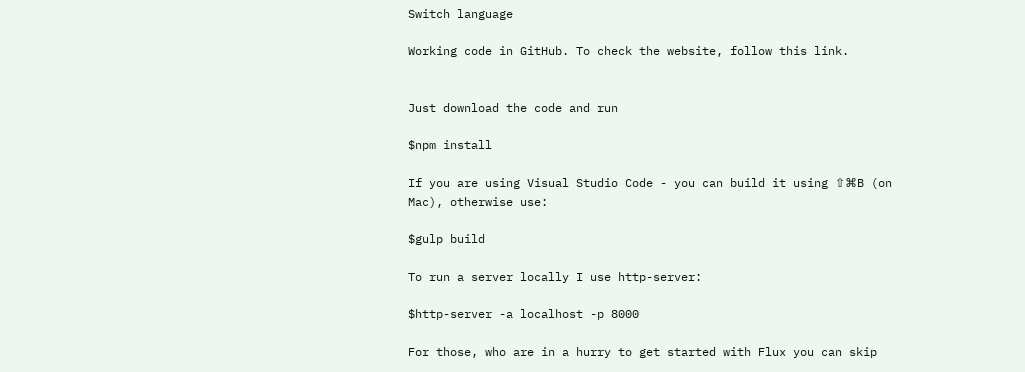Switch language

Working code in GitHub. To check the website, follow this link.


Just download the code and run

$npm install

If you are using Visual Studio Code - you can build it using ⇧⌘B (on Mac), otherwise use:

$gulp build

To run a server locally I use http-server:

$http-server -a localhost -p 8000

For those, who are in a hurry to get started with Flux you can skip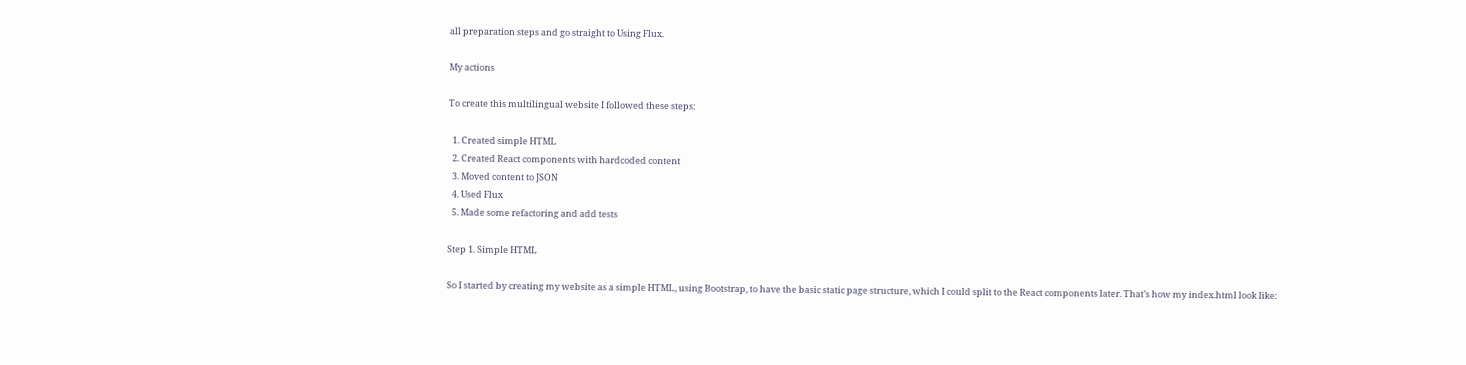all preparation steps and go straight to Using Flux.

My actions

To create this multilingual website I followed these steps:

  1. Created simple HTML
  2. Created React components with hardcoded content
  3. Moved content to JSON
  4. Used Flux
  5. Made some refactoring and add tests

Step 1. Simple HTML

So I started by creating my website as a simple HTML, using Bootstrap, to have the basic static page structure, which I could split to the React components later. That’s how my index.html look like: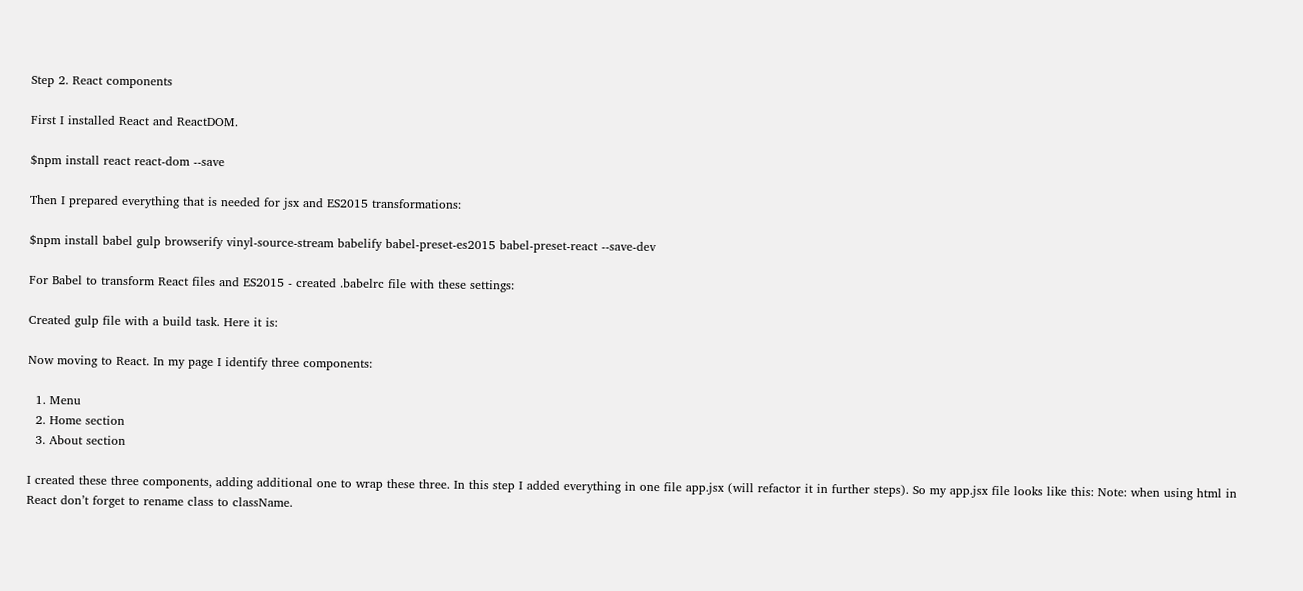Step 2. React components

First I installed React and ReactDOM.

$npm install react react-dom --save

Then I prepared everything that is needed for jsx and ES2015 transformations:

$npm install babel gulp browserify vinyl-source-stream babelify babel-preset-es2015 babel-preset-react --save-dev

For Babel to transform React files and ES2015 - created .babelrc file with these settings:

Created gulp file with a build task. Here it is:

Now moving to React. In my page I identify three components:

  1. Menu
  2. Home section
  3. About section

I created these three components, adding additional one to wrap these three. In this step I added everything in one file app.jsx (will refactor it in further steps). So my app.jsx file looks like this: Note: when using html in React don’t forget to rename class to className.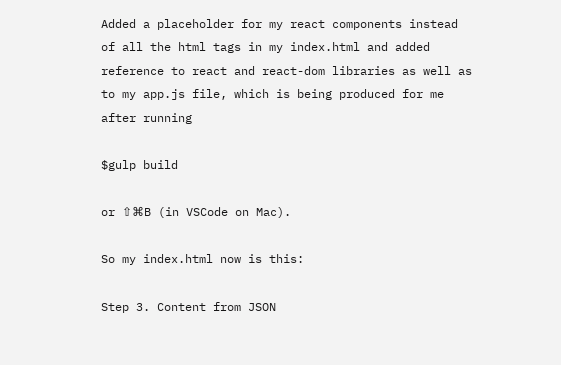Added a placeholder for my react components instead of all the html tags in my index.html and added reference to react and react-dom libraries as well as to my app.js file, which is being produced for me after running

$gulp build

or ⇧⌘B (in VSCode on Mac).

So my index.html now is this:

Step 3. Content from JSON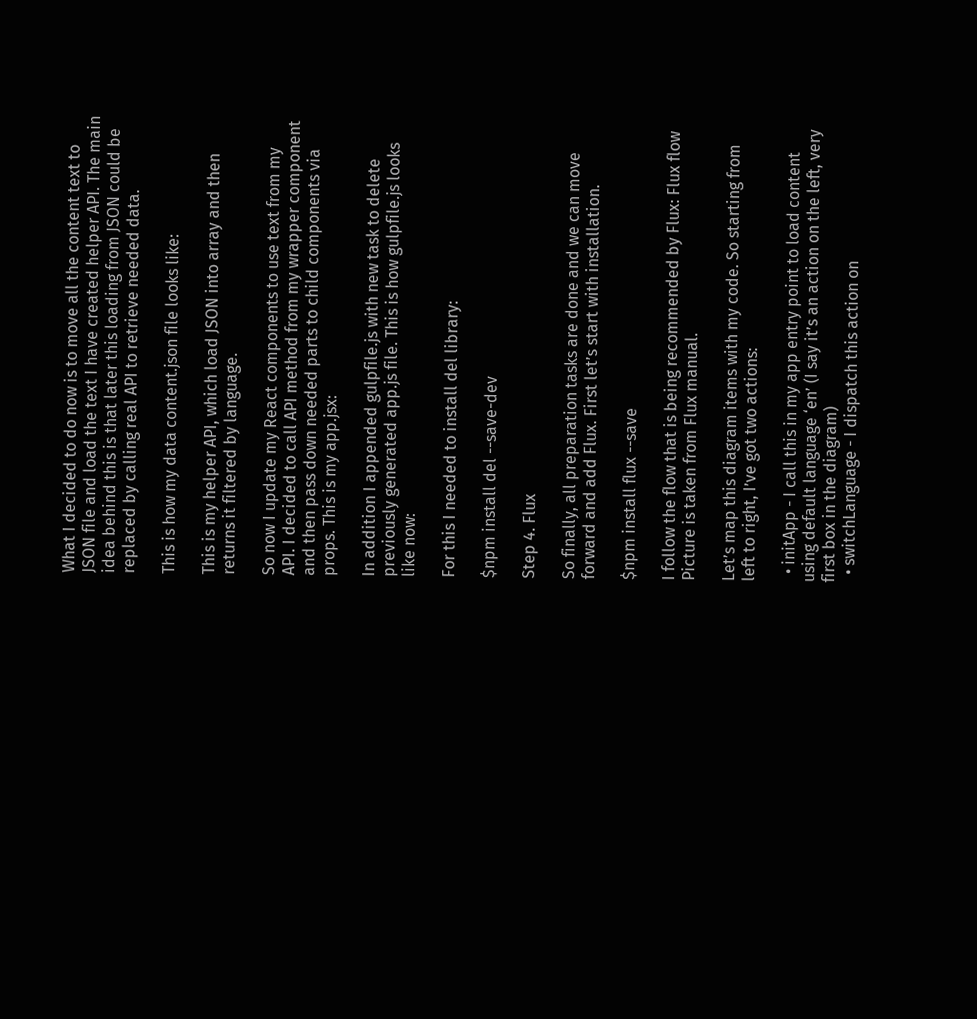What I decided to do now is to move all the content text to JSON file and load the text I have created helper API. The main idea behind this is that later this loading from JSON could be replaced by calling real API to retrieve needed data.

This is how my data content.json file looks like:

This is my helper API, which load JSON into array and then returns it filtered by language.

So now I update my React components to use text from my API. I decided to call API method from my wrapper component and then pass down needed parts to child components via props. This is my app.jsx:

In addition I appended gulpfile.js with new task to delete previously generated app.js file. This is how gulpfile.js looks like now:

For this I needed to install del library:

$npm install del --save-dev

Step 4. Flux

So finally, all preparation tasks are done and we can move forward and add Flux. First let’s start with installation.

$npm install flux --save

I follow the flow that is being recommended by Flux: Flux flow Picture is taken from Flux manual.

Let’s map this diagram items with my code. So starting from left to right, I’ve got two actions:

  • initApp - I call this in my app entry point to load content using default language ‘en’ (I say it’s an action on the left, very first box in the diagram)
  • switchLanguage - I dispatch this action on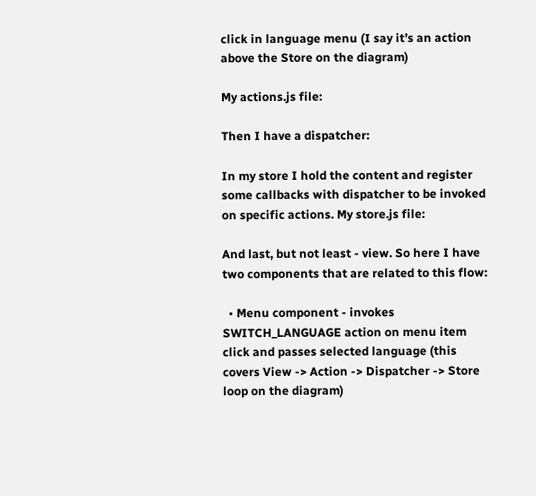click in language menu (I say it’s an action above the Store on the diagram)

My actions.js file:

Then I have a dispatcher:

In my store I hold the content and register some callbacks with dispatcher to be invoked on specific actions. My store.js file:

And last, but not least - view. So here I have two components that are related to this flow:

  • Menu component - invokes SWITCH_LANGUAGE action on menu item click and passes selected language (this covers View -> Action -> Dispatcher -> Store loop on the diagram)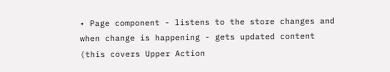• Page component - listens to the store changes and when change is happening - gets updated content (this covers Upper Action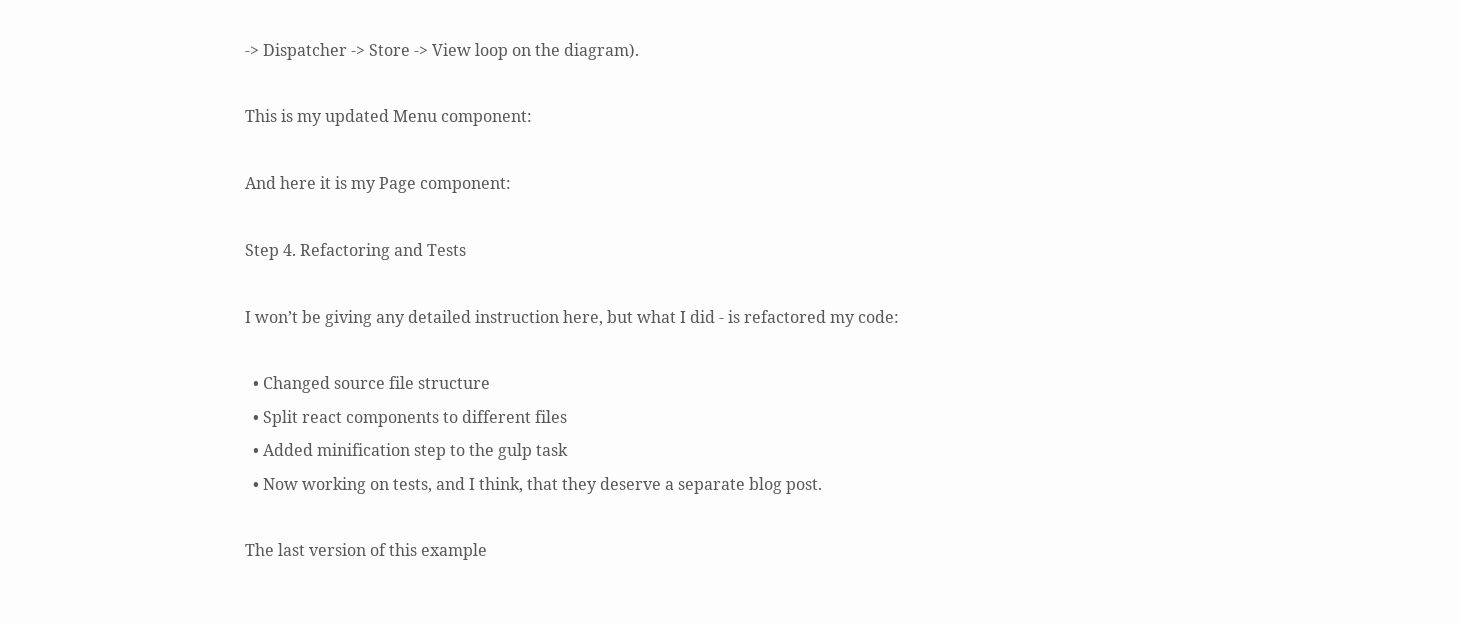-> Dispatcher -> Store -> View loop on the diagram).

This is my updated Menu component:

And here it is my Page component:

Step 4. Refactoring and Tests

I won’t be giving any detailed instruction here, but what I did - is refactored my code:

  • Changed source file structure
  • Split react components to different files
  • Added minification step to the gulp task
  • Now working on tests, and I think, that they deserve a separate blog post.

The last version of this example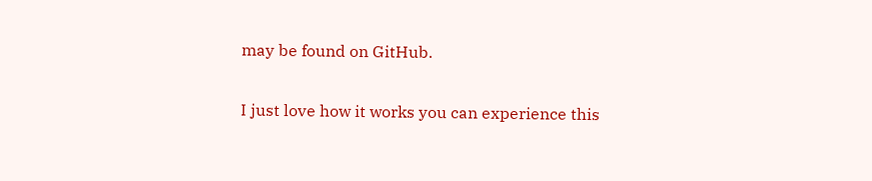may be found on GitHub.

I just love how it works you can experience this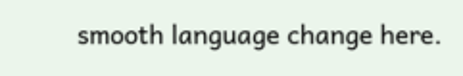smooth language change here.